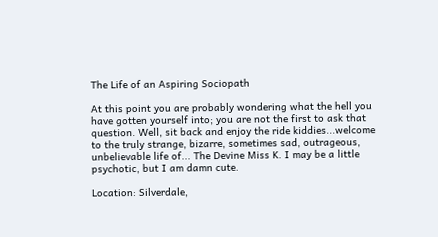The Life of an Aspiring Sociopath

At this point you are probably wondering what the hell you have gotten yourself into; you are not the first to ask that question. Well, sit back and enjoy the ride kiddies...welcome to the truly strange, bizarre, sometimes sad, outrageous, unbelievable life of... The Devine Miss K. I may be a little psychotic, but I am damn cute.

Location: Silverdale,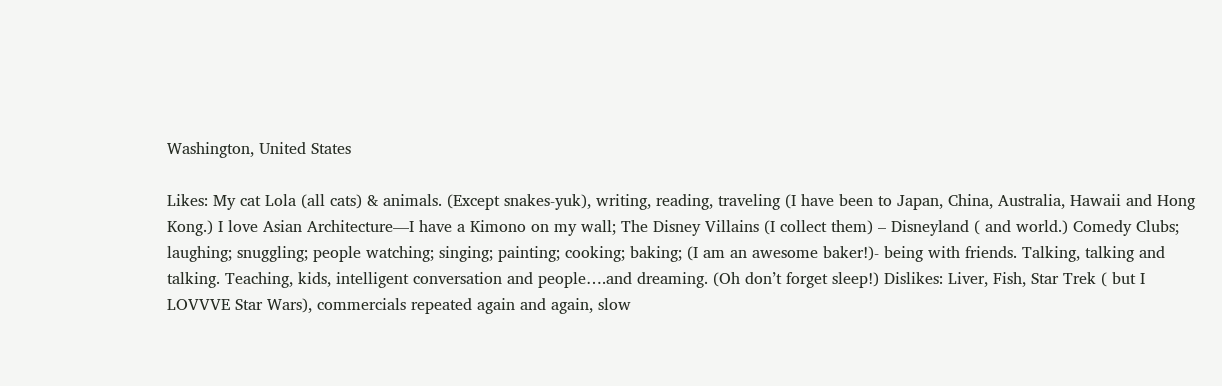Washington, United States

Likes: My cat Lola (all cats) & animals. (Except snakes-yuk), writing, reading, traveling (I have been to Japan, China, Australia, Hawaii and Hong Kong.) I love Asian Architecture—I have a Kimono on my wall; The Disney Villains (I collect them) – Disneyland ( and world.) Comedy Clubs; laughing; snuggling; people watching; singing; painting; cooking; baking; (I am an awesome baker!)- being with friends. Talking, talking and talking. Teaching, kids, intelligent conversation and people….and dreaming. (Oh don’t forget sleep!) Dislikes: Liver, Fish, Star Trek ( but I LOVVVE Star Wars), commercials repeated again and again, slow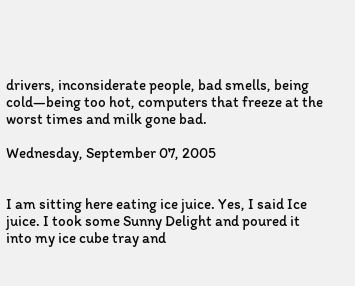drivers, inconsiderate people, bad smells, being cold—being too hot, computers that freeze at the worst times and milk gone bad.

Wednesday, September 07, 2005


I am sitting here eating ice juice. Yes, I said Ice juice. I took some Sunny Delight and poured it into my ice cube tray and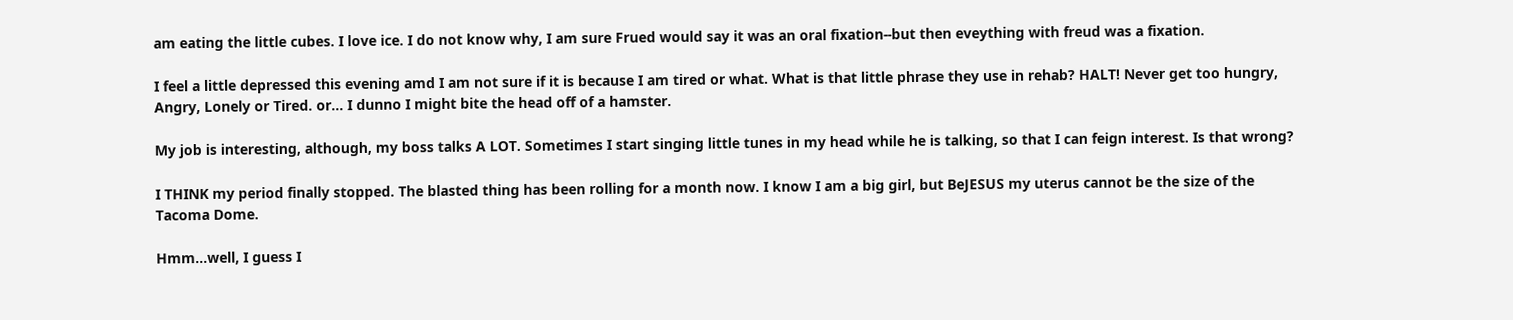am eating the little cubes. I love ice. I do not know why, I am sure Frued would say it was an oral fixation--but then eveything with freud was a fixation.

I feel a little depressed this evening amd I am not sure if it is because I am tired or what. What is that little phrase they use in rehab? HALT! Never get too hungry, Angry, Lonely or Tired. or... I dunno I might bite the head off of a hamster.

My job is interesting, although, my boss talks A LOT. Sometimes I start singing little tunes in my head while he is talking, so that I can feign interest. Is that wrong?

I THINK my period finally stopped. The blasted thing has been rolling for a month now. I know I am a big girl, but BeJESUS my uterus cannot be the size of the Tacoma Dome.

Hmm...well, I guess I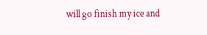will go finish my ice and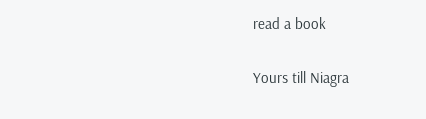read a book

Yours till Niagra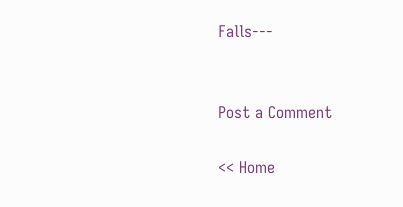Falls---


Post a Comment

<< Home